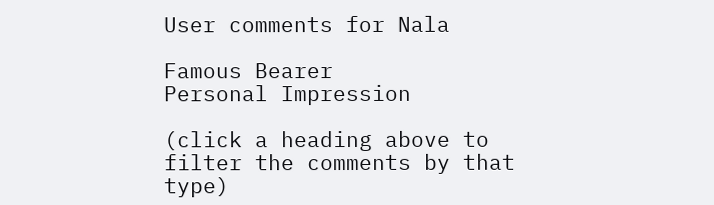User comments for Nala

Famous Bearer
Personal Impression

(click a heading above to filter the comments by that type)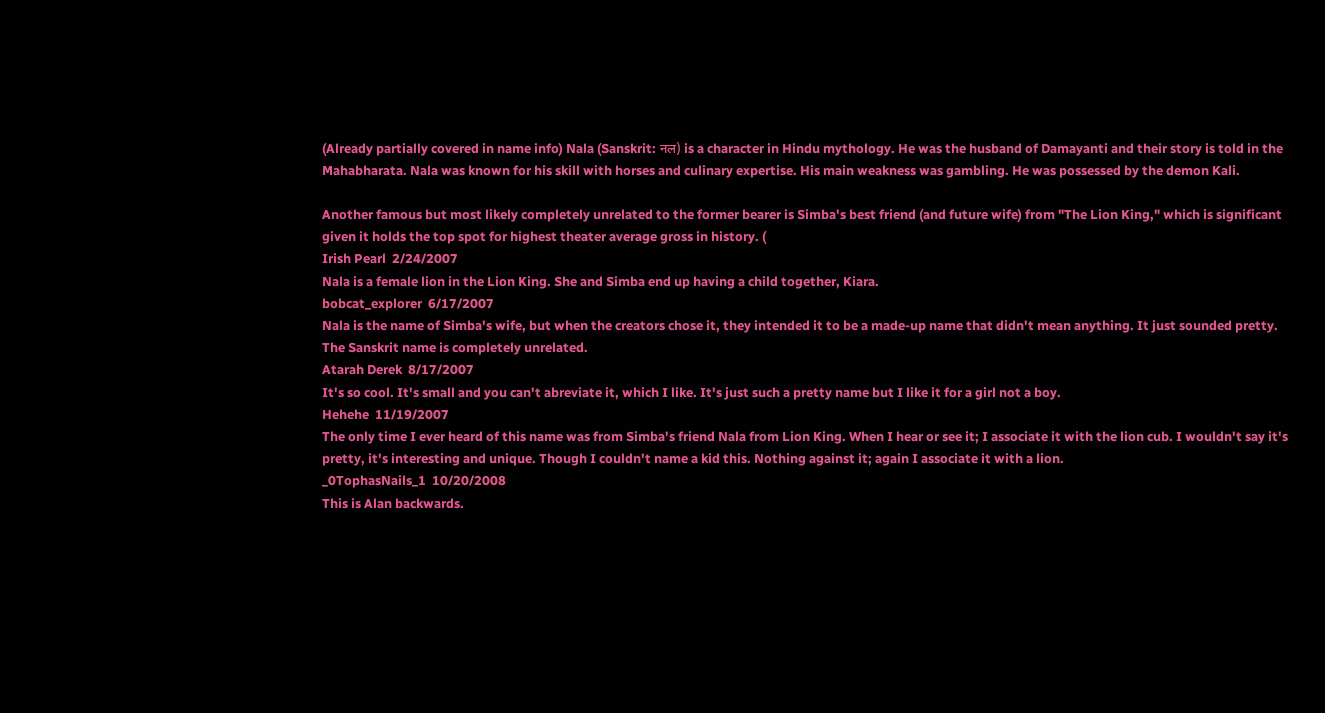(Already partially covered in name info) Nala (Sanskrit: नल) is a character in Hindu mythology. He was the husband of Damayanti and their story is told in the Mahabharata. Nala was known for his skill with horses and culinary expertise. His main weakness was gambling. He was possessed by the demon Kali.

Another famous but most likely completely unrelated to the former bearer is Simba's best friend (and future wife) from "The Lion King," which is significant given it holds the top spot for highest theater average gross in history. (
Irish Pearl  2/24/2007
Nala is a female lion in the Lion King. She and Simba end up having a child together, Kiara.
bobcat_explorer  6/17/2007
Nala is the name of Simba's wife, but when the creators chose it, they intended it to be a made-up name that didn't mean anything. It just sounded pretty. The Sanskrit name is completely unrelated.
Atarah Derek  8/17/2007
It's so cool. It's small and you can't abreviate it, which I like. It's just such a pretty name but I like it for a girl not a boy.
Hehehe  11/19/2007
The only time I ever heard of this name was from Simba's friend Nala from Lion King. When I hear or see it; I associate it with the lion cub. I wouldn't say it's pretty, it's interesting and unique. Though I couldn't name a kid this. Nothing against it; again I associate it with a lion.
_0TophasNails_1  10/20/2008
This is Alan backwards.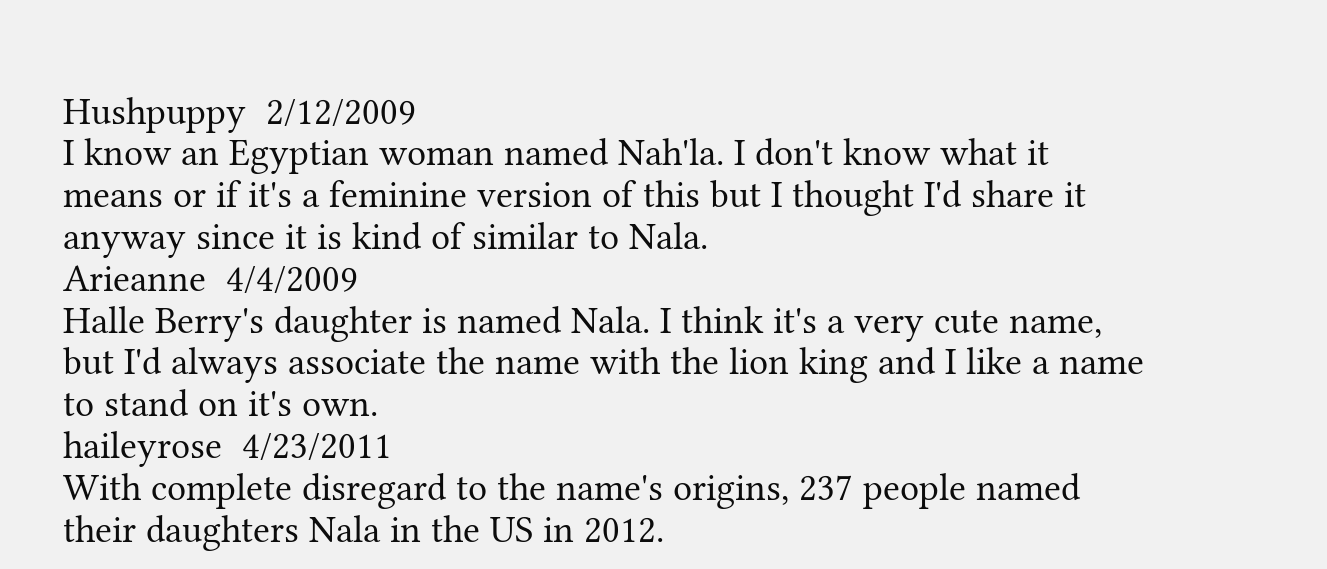Hushpuppy  2/12/2009
I know an Egyptian woman named Nah'la. I don't know what it means or if it's a feminine version of this but I thought I'd share it anyway since it is kind of similar to Nala.
Arieanne  4/4/2009
Halle Berry's daughter is named Nala. I think it's a very cute name, but I'd always associate the name with the lion king and I like a name to stand on it's own.
haileyrose  4/23/2011
With complete disregard to the name's origins, 237 people named their daughters Nala in the US in 2012.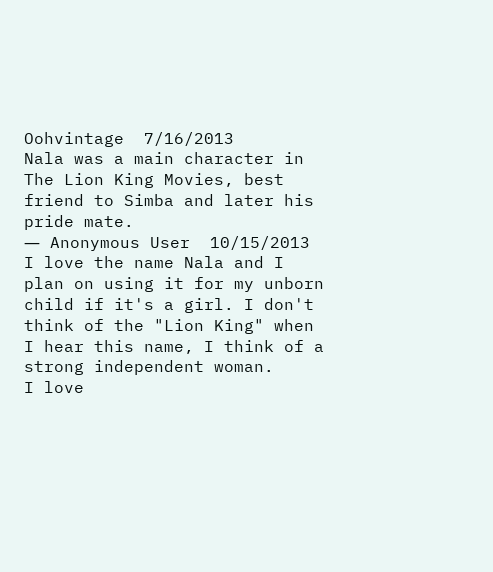Oohvintage  7/16/2013
Nala was a main character in The Lion King Movies, best friend to Simba and later his pride mate.
― Anonymous User  10/15/2013
I love the name Nala and I plan on using it for my unborn child if it's a girl. I don't think of the "Lion King" when I hear this name, I think of a strong independent woman.
I love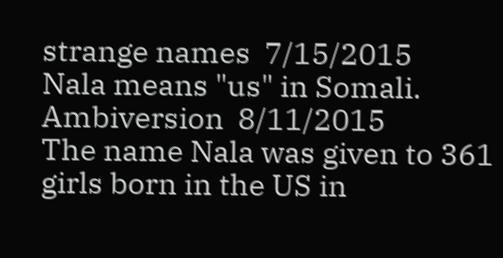strange names  7/15/2015
Nala means "us" in Somali.
Ambiversion  8/11/2015
The name Nala was given to 361 girls born in the US in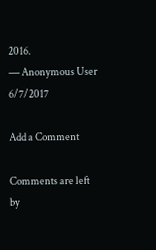2016.
― Anonymous User  6/7/2017

Add a Comment

Comments are left by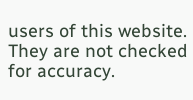users of this website. They are not checked for accuracy.